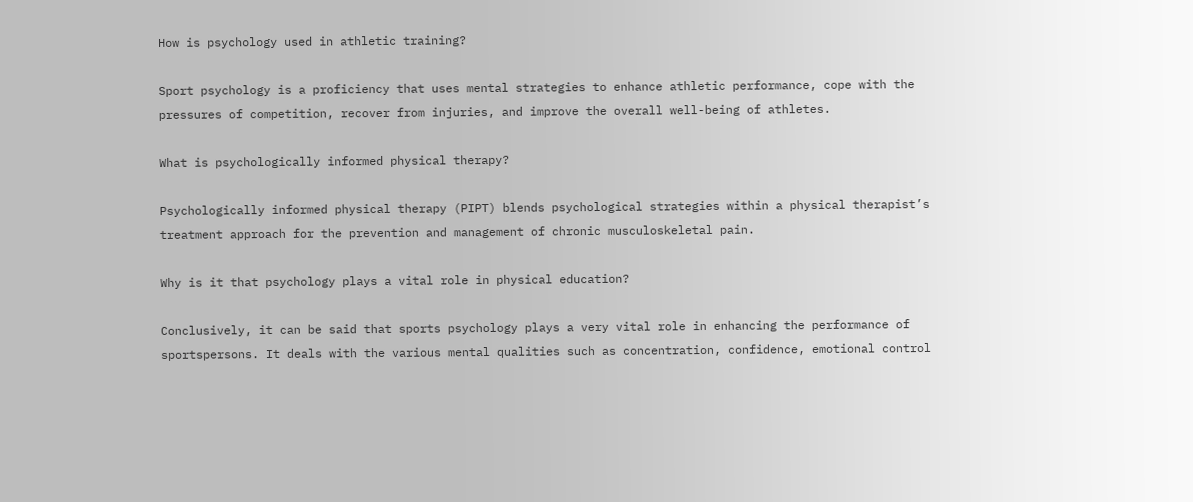How is psychology used in athletic training?

Sport psychology is a proficiency that uses mental strategies to enhance athletic performance, cope with the pressures of competition, recover from injuries, and improve the overall well-being of athletes.

What is psychologically informed physical therapy?

Psychologically informed physical therapy (PIPT) blends psychological strategies within a physical therapist’s treatment approach for the prevention and management of chronic musculoskeletal pain.

Why is it that psychology plays a vital role in physical education?

Conclusively, it can be said that sports psychology plays a very vital role in enhancing the performance of sportspersons. It deals with the various mental qualities such as concentration, confidence, emotional control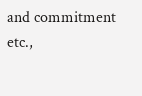and commitment etc.,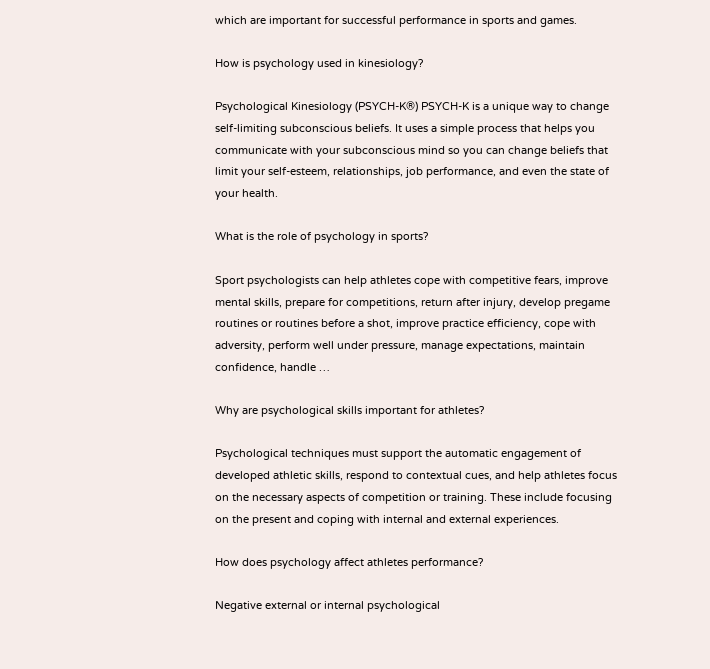which are important for successful performance in sports and games.

How is psychology used in kinesiology?

Psychological Kinesiology (PSYCH-K®) PSYCH-K is a unique way to change self-limiting subconscious beliefs. It uses a simple process that helps you communicate with your subconscious mind so you can change beliefs that limit your self-esteem, relationships, job performance, and even the state of your health.

What is the role of psychology in sports?

Sport psychologists can help athletes cope with competitive fears, improve mental skills, prepare for competitions, return after injury, develop pregame routines or routines before a shot, improve practice efficiency, cope with adversity, perform well under pressure, manage expectations, maintain confidence, handle …

Why are psychological skills important for athletes?

Psychological techniques must support the automatic engagement of developed athletic skills, respond to contextual cues, and help athletes focus on the necessary aspects of competition or training. These include focusing on the present and coping with internal and external experiences.

How does psychology affect athletes performance?

Negative external or internal psychological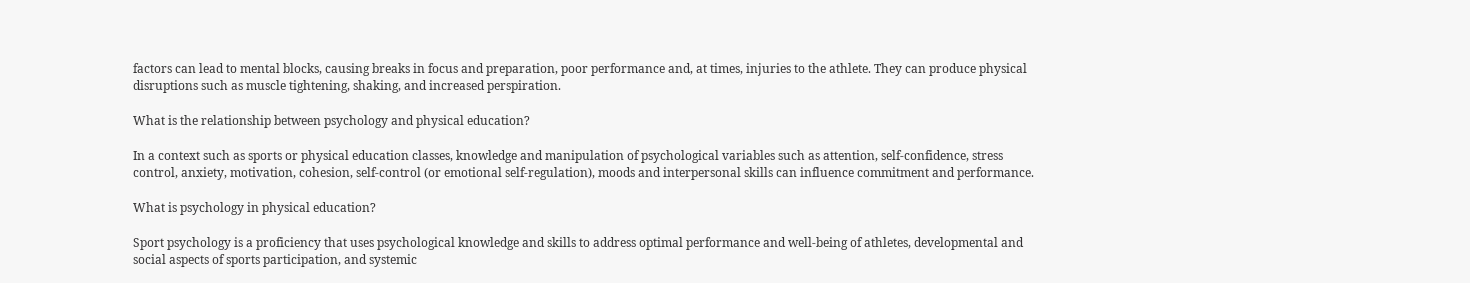factors can lead to mental blocks, causing breaks in focus and preparation, poor performance and, at times, injuries to the athlete. They can produce physical disruptions such as muscle tightening, shaking, and increased perspiration.

What is the relationship between psychology and physical education?

In a context such as sports or physical education classes, knowledge and manipulation of psychological variables such as attention, self-confidence, stress control, anxiety, motivation, cohesion, self-control (or emotional self-regulation), moods and interpersonal skills can influence commitment and performance.

What is psychology in physical education?

Sport psychology is a proficiency that uses psychological knowledge and skills to address optimal performance and well-being of athletes, developmental and social aspects of sports participation, and systemic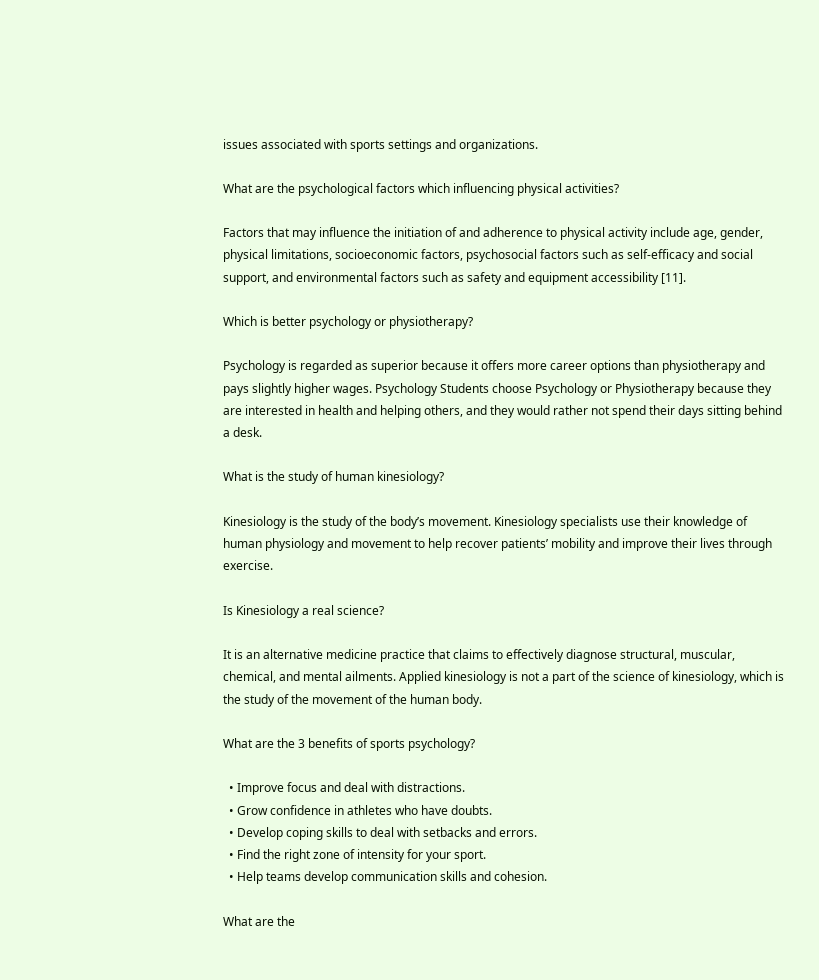issues associated with sports settings and organizations.

What are the psychological factors which influencing physical activities?

Factors that may influence the initiation of and adherence to physical activity include age, gender, physical limitations, socioeconomic factors, psychosocial factors such as self-efficacy and social support, and environmental factors such as safety and equipment accessibility [11].

Which is better psychology or physiotherapy?

Psychology is regarded as superior because it offers more career options than physiotherapy and pays slightly higher wages. Psychology Students choose Psychology or Physiotherapy because they are interested in health and helping others, and they would rather not spend their days sitting behind a desk.

What is the study of human kinesiology?

Kinesiology is the study of the body’s movement. Kinesiology specialists use their knowledge of human physiology and movement to help recover patients’ mobility and improve their lives through exercise.

Is Kinesiology a real science?

It is an alternative medicine practice that claims to effectively diagnose structural, muscular, chemical, and mental ailments. Applied kinesiology is not a part of the science of kinesiology, which is the study of the movement of the human body.

What are the 3 benefits of sports psychology?

  • Improve focus and deal with distractions.
  • Grow confidence in athletes who have doubts.
  • Develop coping skills to deal with setbacks and errors.
  • Find the right zone of intensity for your sport.
  • Help teams develop communication skills and cohesion.

What are the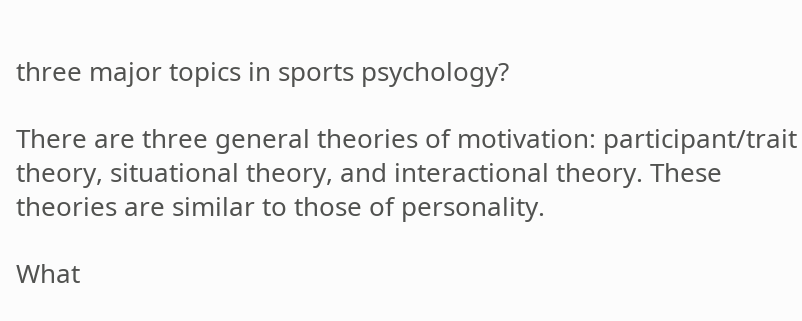three major topics in sports psychology?

There are three general theories of motivation: participant/trait theory, situational theory, and interactional theory. These theories are similar to those of personality.

What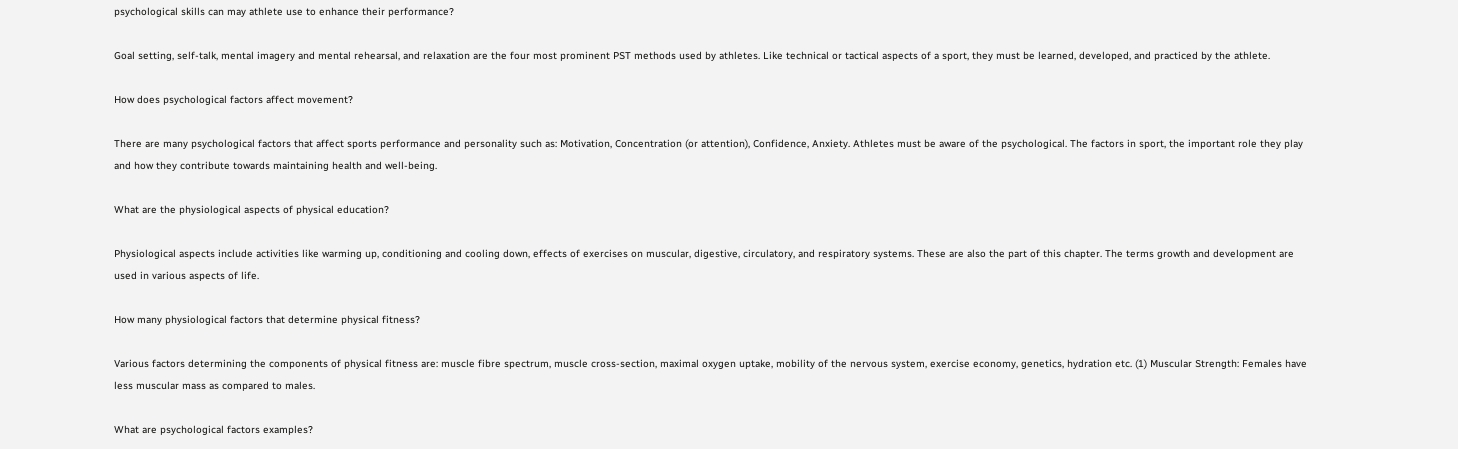psychological skills can may athlete use to enhance their performance?

Goal setting, self-talk, mental imagery and mental rehearsal, and relaxation are the four most prominent PST methods used by athletes. Like technical or tactical aspects of a sport, they must be learned, developed, and practiced by the athlete.

How does psychological factors affect movement?

There are many psychological factors that affect sports performance and personality such as: Motivation, Concentration (or attention), Confidence, Anxiety. Athletes must be aware of the psychological. The factors in sport, the important role they play and how they contribute towards maintaining health and well-being.

What are the physiological aspects of physical education?

Physiological aspects include activities like warming up, conditioning and cooling down, effects of exercises on muscular, digestive, circulatory, and respiratory systems. These are also the part of this chapter. The terms growth and development are used in various aspects of life.

How many physiological factors that determine physical fitness?

Various factors determining the components of physical fitness are: muscle fibre spectrum, muscle cross-section, maximal oxygen uptake, mobility of the nervous system, exercise economy, genetics, hydration etc. (1) Muscular Strength: Females have less muscular mass as compared to males.

What are psychological factors examples?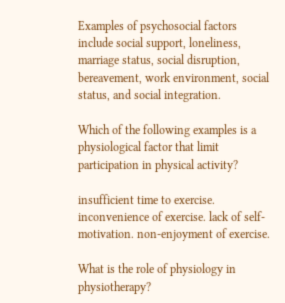Examples of psychosocial factors include social support, loneliness, marriage status, social disruption, bereavement, work environment, social status, and social integration.

Which of the following examples is a physiological factor that limit participation in physical activity?

insufficient time to exercise. inconvenience of exercise. lack of self-motivation. non-enjoyment of exercise.

What is the role of physiology in physiotherapy?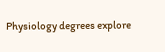Physiology degrees explore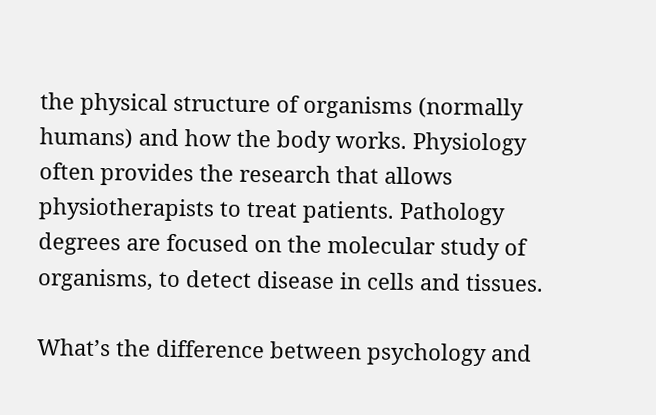the physical structure of organisms (normally humans) and how the body works. Physiology often provides the research that allows physiotherapists to treat patients. Pathology degrees are focused on the molecular study of organisms, to detect disease in cells and tissues.

What’s the difference between psychology and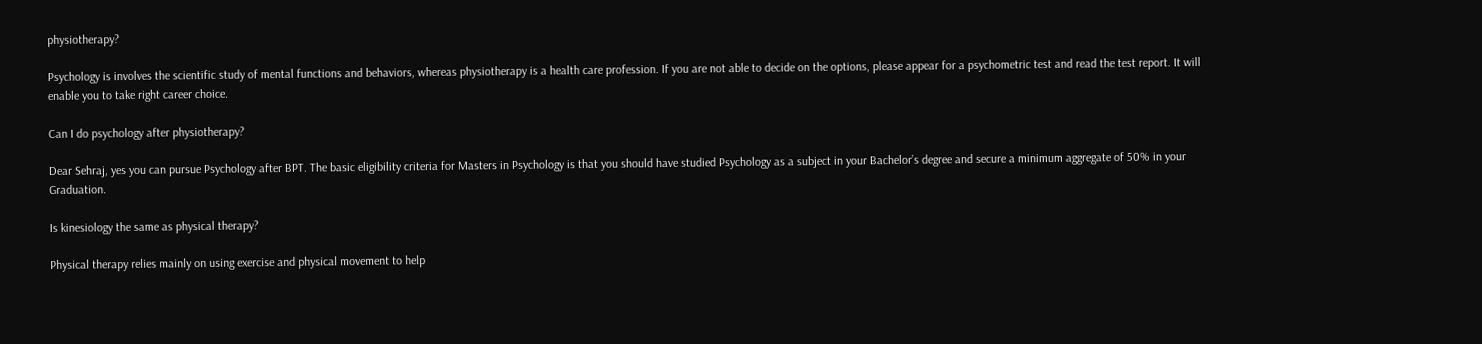physiotherapy?

Psychology is involves the scientific study of mental functions and behaviors, whereas physiotherapy is a health care profession. If you are not able to decide on the options, please appear for a psychometric test and read the test report. It will enable you to take right career choice.

Can I do psychology after physiotherapy?

Dear Sehraj, yes you can pursue Psychology after BPT. The basic eligibility criteria for Masters in Psychology is that you should have studied Psychology as a subject in your Bachelor’s degree and secure a minimum aggregate of 50% in your Graduation.

Is kinesiology the same as physical therapy?

Physical therapy relies mainly on using exercise and physical movement to help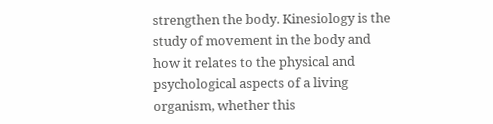strengthen the body. Kinesiology is the study of movement in the body and how it relates to the physical and psychological aspects of a living organism, whether this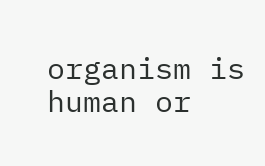organism is human or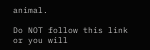animal.

Do NOT follow this link or you will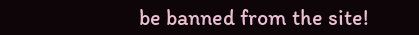be banned from the site!